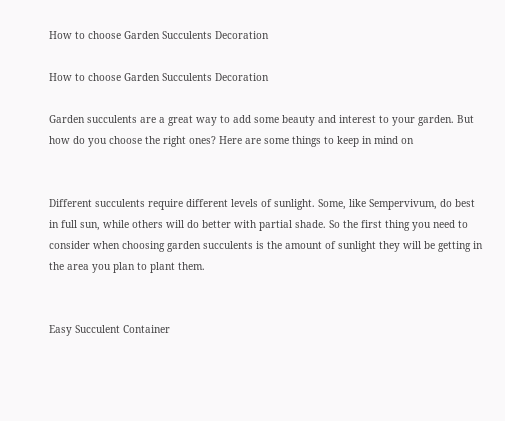How to choose Garden Succulents Decoration

How to choose Garden Succulents Decoration

Garden succulents are a great way to add some beauty and interest to your garden. But how do you choose the right ones? Here are some things to keep in mind on


Different succulents require different levels of sunlight. Some, like Sempervivum, do best in full sun, while others will do better with partial shade. So the first thing you need to consider when choosing garden succulents is the amount of sunlight they will be getting in the area you plan to plant them.


Easy Succulent Container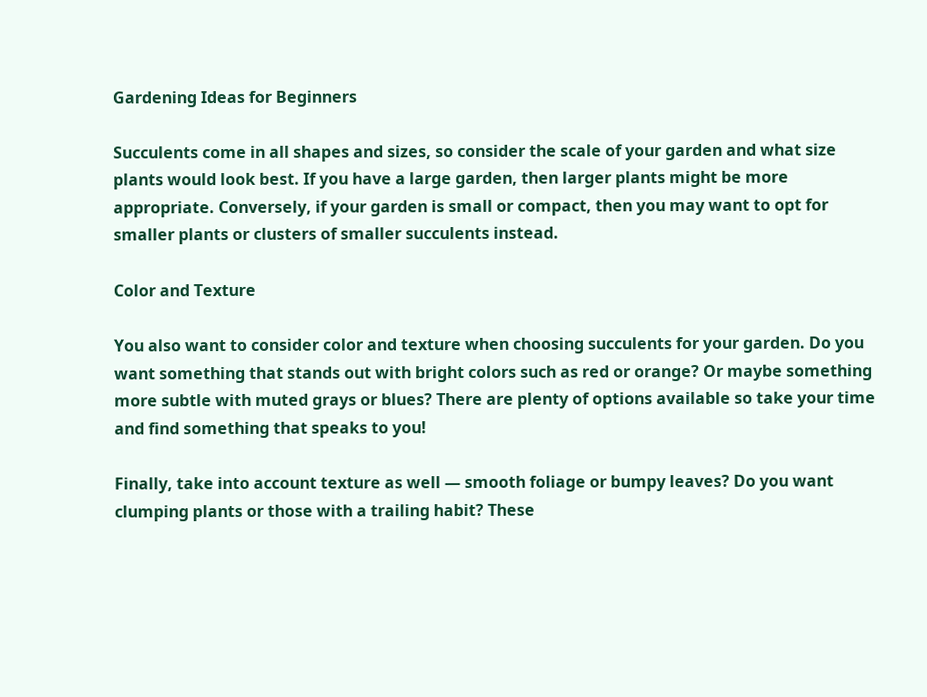Gardening Ideas for Beginners

Succulents come in all shapes and sizes, so consider the scale of your garden and what size plants would look best. If you have a large garden, then larger plants might be more appropriate. Conversely, if your garden is small or compact, then you may want to opt for smaller plants or clusters of smaller succulents instead.

Color and Texture

You also want to consider color and texture when choosing succulents for your garden. Do you want something that stands out with bright colors such as red or orange? Or maybe something more subtle with muted grays or blues? There are plenty of options available so take your time and find something that speaks to you!

Finally, take into account texture as well — smooth foliage or bumpy leaves? Do you want clumping plants or those with a trailing habit? These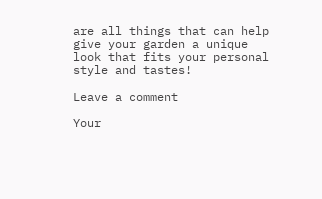are all things that can help give your garden a unique look that fits your personal style and tastes!

Leave a comment

Your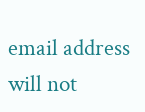email address will not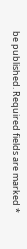be published. Required fields are marked *